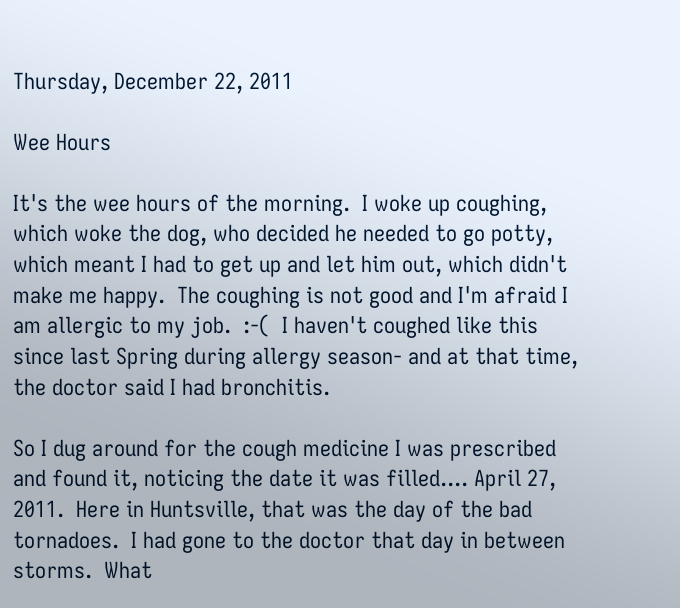Thursday, December 22, 2011

Wee Hours

It's the wee hours of the morning.  I woke up coughing, which woke the dog, who decided he needed to go potty, which meant I had to get up and let him out, which didn't make me happy.  The coughing is not good and I'm afraid I am allergic to my job.  :-(  I haven't coughed like this since last Spring during allergy season- and at that time, the doctor said I had bronchitis.

So I dug around for the cough medicine I was prescribed and found it, noticing the date it was filled.... April 27, 2011.  Here in Huntsville, that was the day of the bad tornadoes.  I had gone to the doctor that day in between storms.  What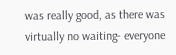was really good, as there was virtually no waiting- everyone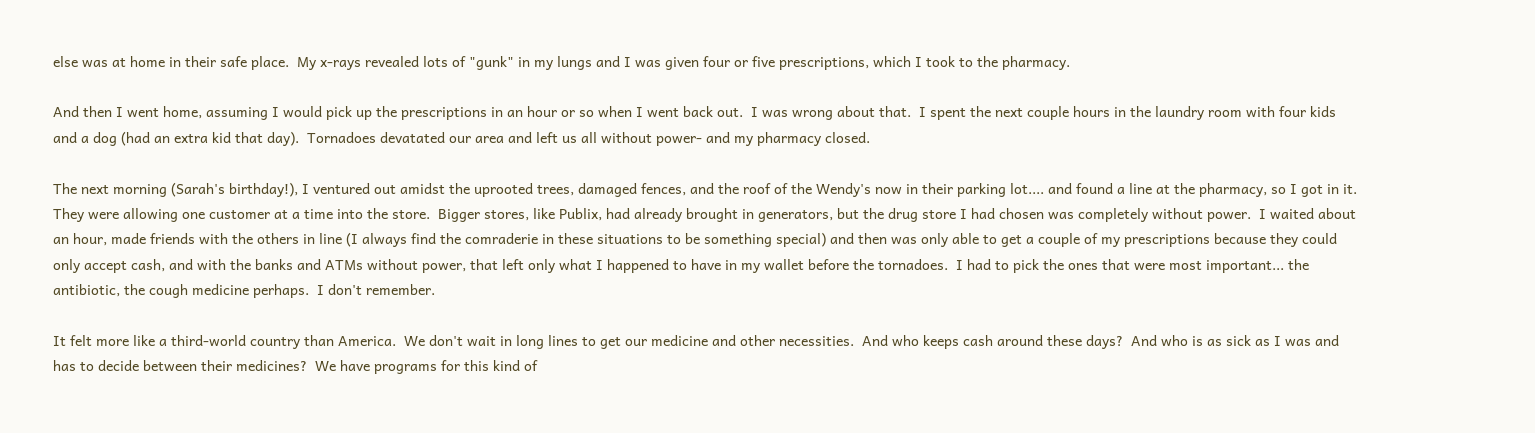else was at home in their safe place.  My x-rays revealed lots of "gunk" in my lungs and I was given four or five prescriptions, which I took to the pharmacy.

And then I went home, assuming I would pick up the prescriptions in an hour or so when I went back out.  I was wrong about that.  I spent the next couple hours in the laundry room with four kids and a dog (had an extra kid that day).  Tornadoes devatated our area and left us all without power- and my pharmacy closed.

The next morning (Sarah's birthday!), I ventured out amidst the uprooted trees, damaged fences, and the roof of the Wendy's now in their parking lot.... and found a line at the pharmacy, so I got in it.  They were allowing one customer at a time into the store.  Bigger stores, like Publix, had already brought in generators, but the drug store I had chosen was completely without power.  I waited about an hour, made friends with the others in line (I always find the comraderie in these situations to be something special) and then was only able to get a couple of my prescriptions because they could only accept cash, and with the banks and ATMs without power, that left only what I happened to have in my wallet before the tornadoes.  I had to pick the ones that were most important... the antibiotic, the cough medicine perhaps.  I don't remember.

It felt more like a third-world country than America.  We don't wait in long lines to get our medicine and other necessities.  And who keeps cash around these days?  And who is as sick as I was and has to decide between their medicines?  We have programs for this kind of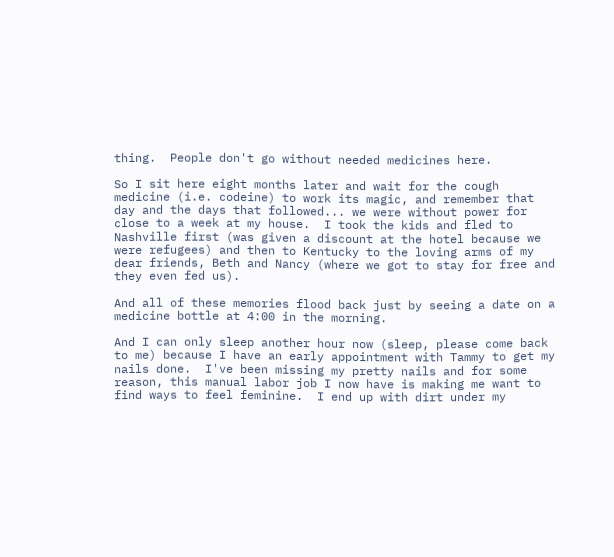thing.  People don't go without needed medicines here.

So I sit here eight months later and wait for the cough medicine (i.e. codeine) to work its magic, and remember that day and the days that followed... we were without power for close to a week at my house.  I took the kids and fled to Nashville first (was given a discount at the hotel because we were refugees) and then to Kentucky to the loving arms of my dear friends, Beth and Nancy (where we got to stay for free and they even fed us).

And all of these memories flood back just by seeing a date on a medicine bottle at 4:00 in the morning.

And I can only sleep another hour now (sleep, please come back to me) because I have an early appointment with Tammy to get my nails done.  I've been missing my pretty nails and for some reason, this manual labor job I now have is making me want to find ways to feel feminine.  I end up with dirt under my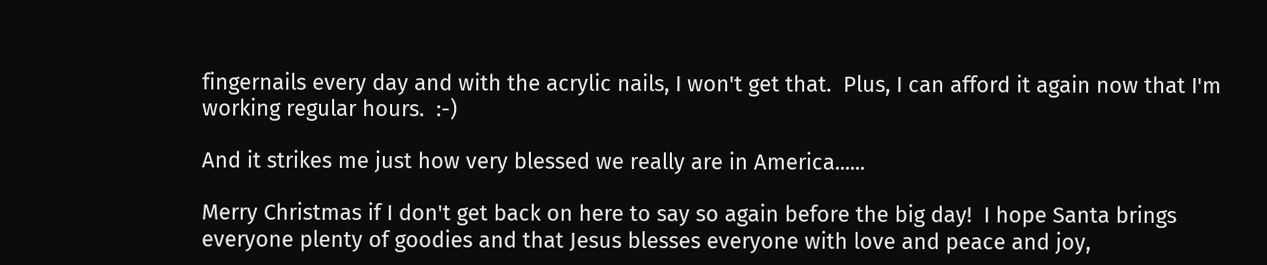fingernails every day and with the acrylic nails, I won't get that.  Plus, I can afford it again now that I'm working regular hours.  :-)

And it strikes me just how very blessed we really are in America......

Merry Christmas if I don't get back on here to say so again before the big day!  I hope Santa brings everyone plenty of goodies and that Jesus blesses everyone with love and peace and joy,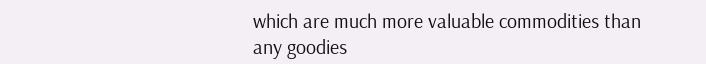which are much more valuable commodities than any goodies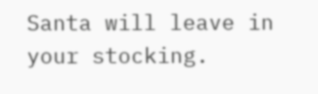Santa will leave in your stocking.